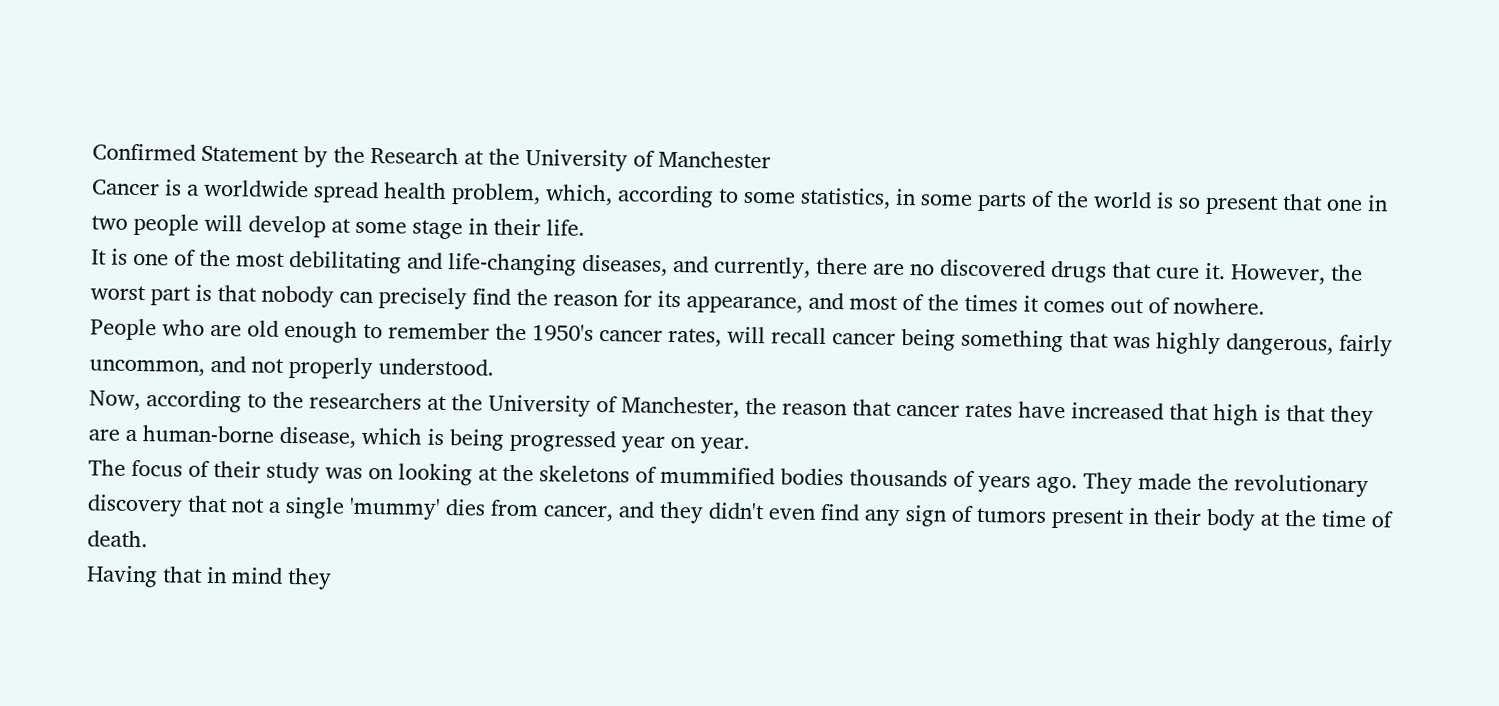Confirmed Statement by the Research at the University of Manchester
Cancer is a worldwide spread health problem, which, according to some statistics, in some parts of the world is so present that one in two people will develop at some stage in their life.
It is one of the most debilitating and life-changing diseases, and currently, there are no discovered drugs that cure it. However, the worst part is that nobody can precisely find the reason for its appearance, and most of the times it comes out of nowhere.
People who are old enough to remember the 1950's cancer rates, will recall cancer being something that was highly dangerous, fairly uncommon, and not properly understood.
Now, according to the researchers at the University of Manchester, the reason that cancer rates have increased that high is that they are a human-borne disease, which is being progressed year on year.
The focus of their study was on looking at the skeletons of mummified bodies thousands of years ago. They made the revolutionary discovery that not a single 'mummy' dies from cancer, and they didn't even find any sign of tumors present in their body at the time of death.
Having that in mind they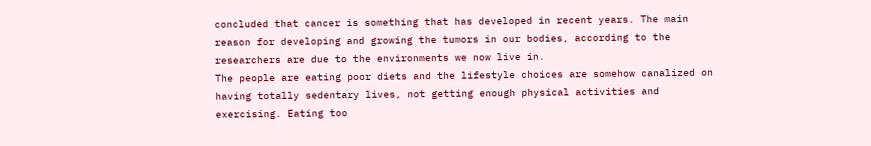concluded that cancer is something that has developed in recent years. The main reason for developing and growing the tumors in our bodies, according to the researchers are due to the environments we now live in.
The people are eating poor diets and the lifestyle choices are somehow canalized on having totally sedentary lives, not getting enough physical activities and exercising. Eating too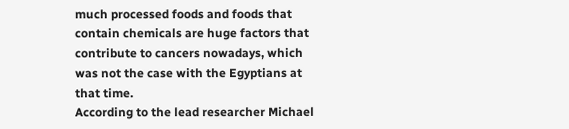much processed foods and foods that contain chemicals are huge factors that contribute to cancers nowadays, which was not the case with the Egyptians at that time.
According to the lead researcher Michael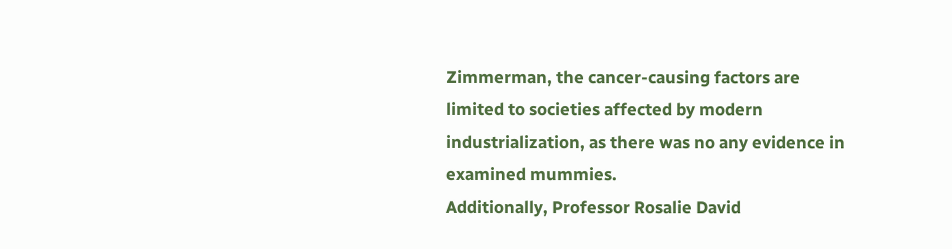Zimmerman, the cancer-causing factors are limited to societies affected by modern industrialization, as there was no any evidence in examined mummies.
Additionally, Professor Rosalie David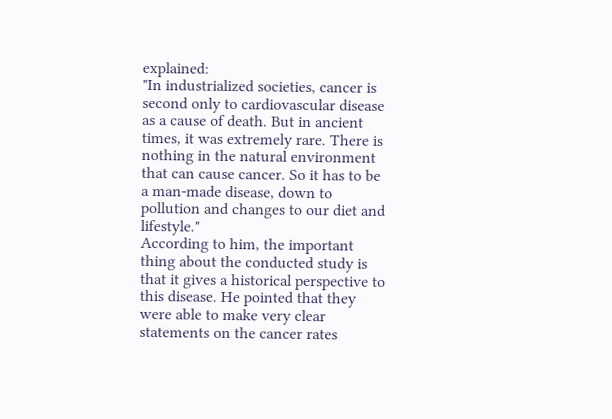explained:
"In industrialized societies, cancer is second only to cardiovascular disease as a cause of death. But in ancient times, it was extremely rare. There is nothing in the natural environment that can cause cancer. So it has to be a man-made disease, down to pollution and changes to our diet and lifestyle."
According to him, the important thing about the conducted study is that it gives a historical perspective to this disease. He pointed that they were able to make very clear statements on the cancer rates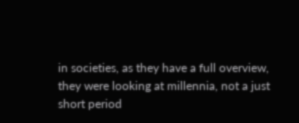in societies, as they have a full overview, they were looking at millennia, not a just short period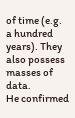of time (e.g. a hundred years). They also possess masses of data.
He confirmed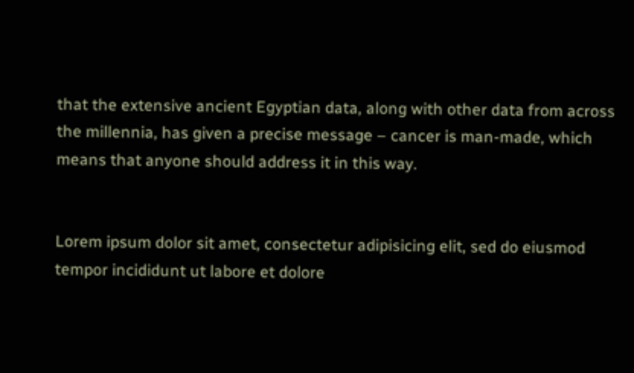that the extensive ancient Egyptian data, along with other data from across the millennia, has given a precise message – cancer is man-made, which means that anyone should address it in this way.


Lorem ipsum dolor sit amet, consectetur adipisicing elit, sed do eiusmod tempor incididunt ut labore et dolore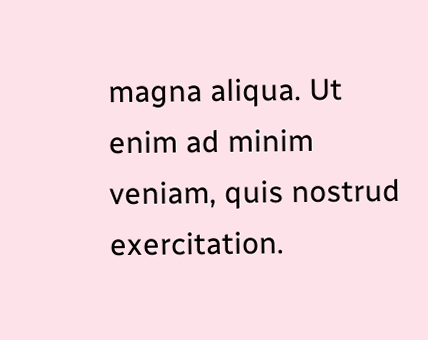magna aliqua. Ut enim ad minim veniam, quis nostrud exercitation.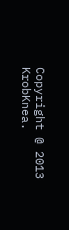Copyright @ 2013 KrobKnea.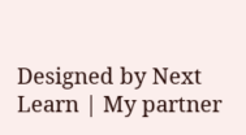Designed by Next Learn | My partner